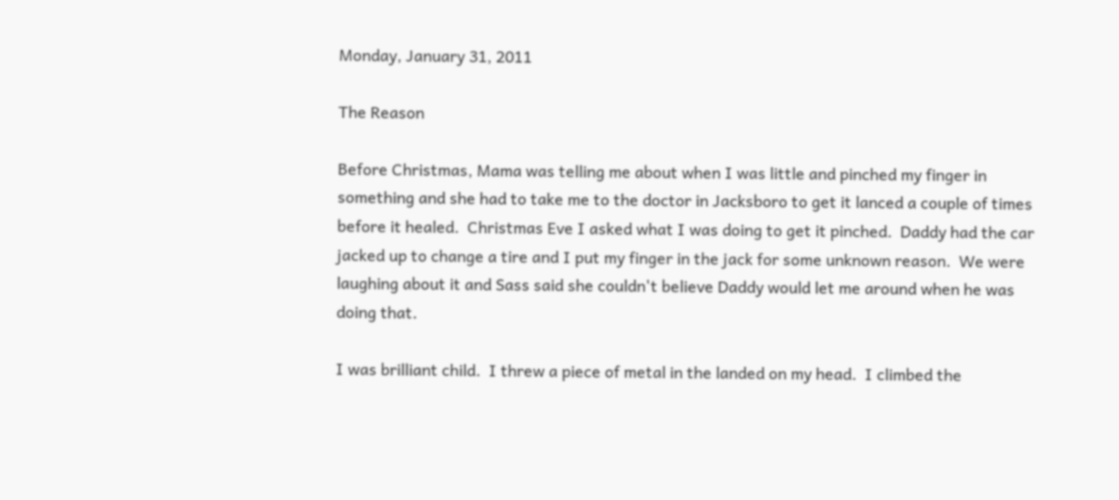Monday, January 31, 2011

The Reason

Before Christmas, Mama was telling me about when I was little and pinched my finger in something and she had to take me to the doctor in Jacksboro to get it lanced a couple of times before it healed.  Christmas Eve I asked what I was doing to get it pinched.  Daddy had the car jacked up to change a tire and I put my finger in the jack for some unknown reason.  We were laughing about it and Sass said she couldn't believe Daddy would let me around when he was doing that.

I was brilliant child.  I threw a piece of metal in the landed on my head.  I climbed the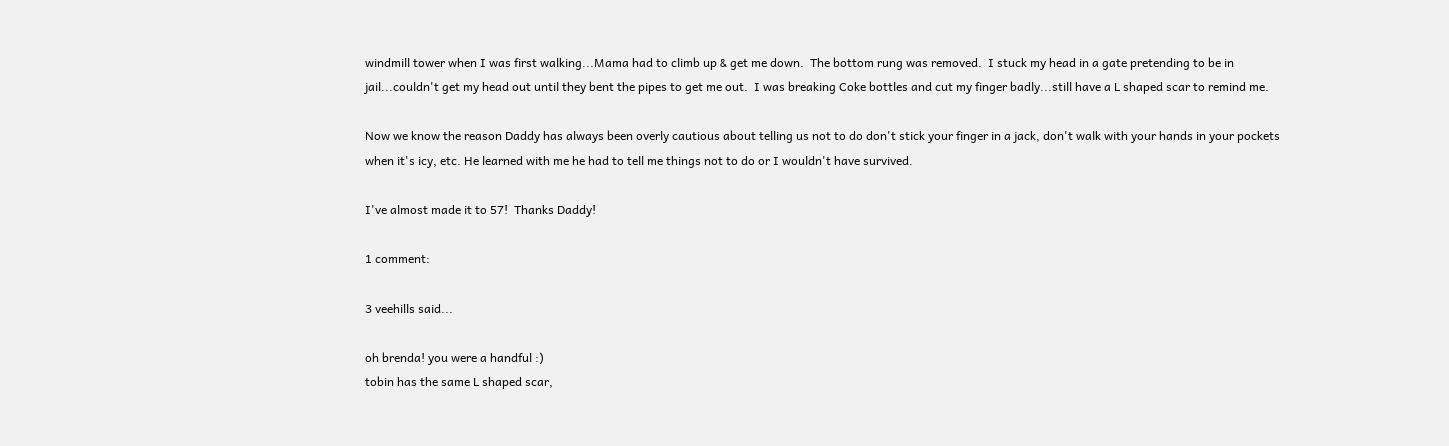windmill tower when I was first walking...Mama had to climb up & get me down.  The bottom rung was removed.  I stuck my head in a gate pretending to be in jail...couldn't get my head out until they bent the pipes to get me out.  I was breaking Coke bottles and cut my finger badly...still have a L shaped scar to remind me.

Now we know the reason Daddy has always been overly cautious about telling us not to do don't stick your finger in a jack, don't walk with your hands in your pockets when it's icy, etc. He learned with me he had to tell me things not to do or I wouldn't have survived.

I've almost made it to 57!  Thanks Daddy!

1 comment:

3 veehills said...

oh brenda! you were a handful :)
tobin has the same L shaped scar,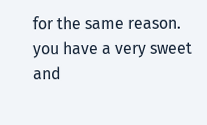for the same reason.
you have a very sweet and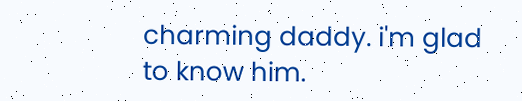charming daddy. i'm glad to know him.